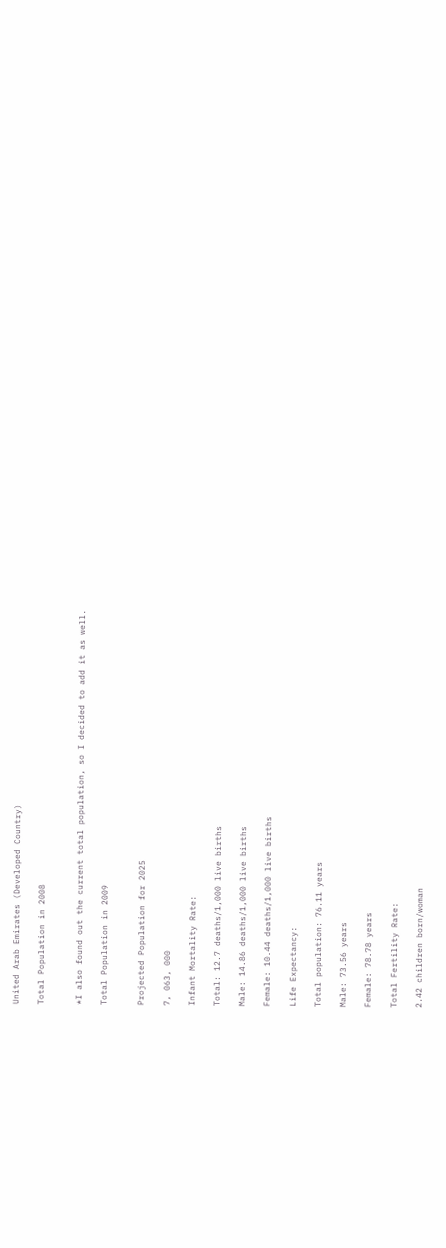United Arab Emirates (Developed Country)

Total Population in 2008


*I also found out the current total population, so I decided to add it as well.

Total Population in 2009


Projected Population for 2025

7, 063, 000

Infant Mortality Rate:

Total: 12.7 deaths/1,000 live births

Male: 14.86 deaths/1,000 live births

Female: 10.44 deaths/1,000 live births

Life Expectancy:

Total population: 76.11 years

Male: 73.56 years

Female: 78.78 years

Total Fertility Rate:

2.42 children born/woman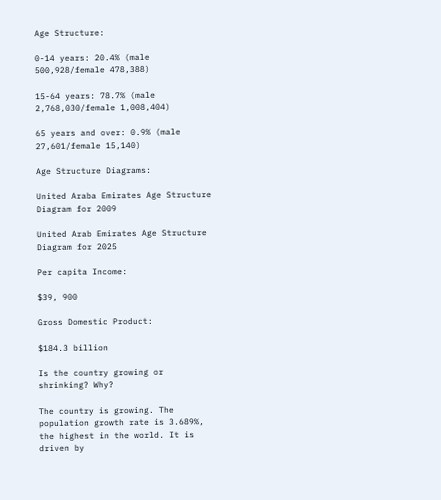Age Structure:

0-14 years: 20.4% (male 500,928/female 478,388)

15-64 years: 78.7% (male 2,768,030/female 1,008,404)

65 years and over: 0.9% (male 27,601/female 15,140)

Age Structure Diagrams:

United Araba Emirates Age Structure Diagram for 2009

United Arab Emirates Age Structure Diagram for 2025

Per capita Income:

$39, 900

Gross Domestic Product:

$184.3 billion

Is the country growing or shrinking? Why?

The country is growing. The population growth rate is 3.689%, the highest in the world. It is driven by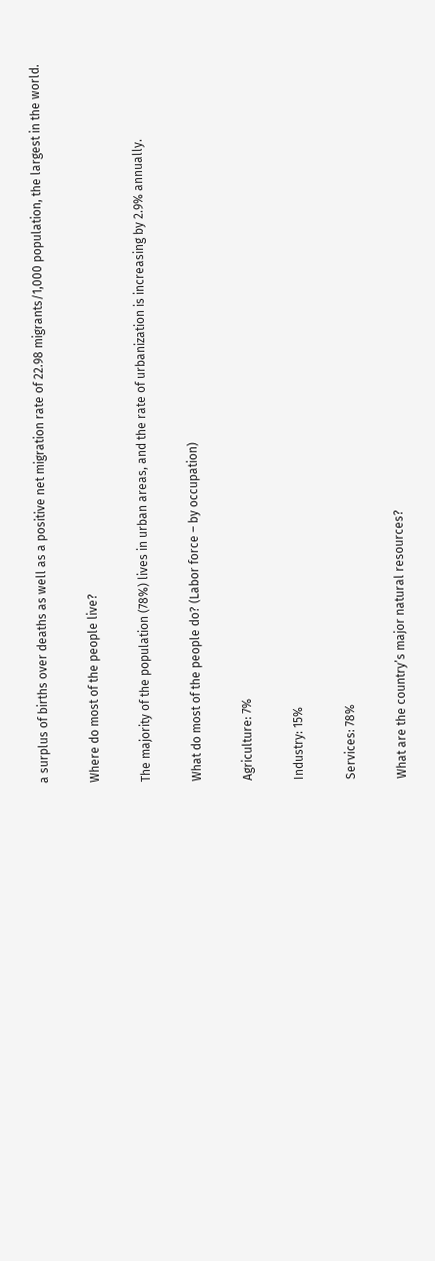a surplus of births over deaths as well as a positive net migration rate of 22.98 migrants/1,000 population, the largest in the world.

Where do most of the people live?

The majority of the population (78%) lives in urban areas, and the rate of urbanization is increasing by 2.9% annually.

What do most of the people do? (Labor force – by occupation)

Agriculture: 7%

Industry: 15%

Services: 78%

What are the country’s major natural resources?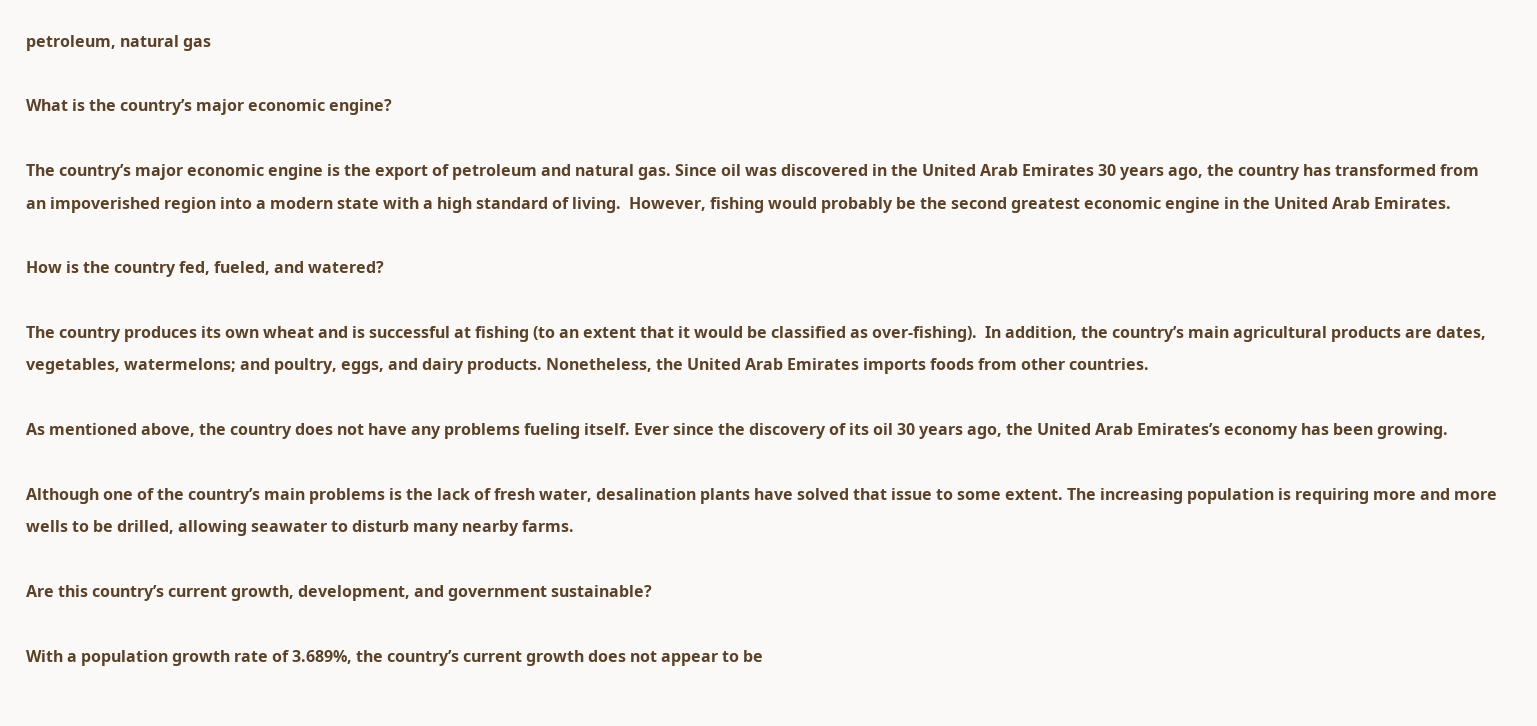petroleum, natural gas

What is the country’s major economic engine?

The country’s major economic engine is the export of petroleum and natural gas. Since oil was discovered in the United Arab Emirates 30 years ago, the country has transformed from an impoverished region into a modern state with a high standard of living.  However, fishing would probably be the second greatest economic engine in the United Arab Emirates.

How is the country fed, fueled, and watered?

The country produces its own wheat and is successful at fishing (to an extent that it would be classified as over-fishing).  In addition, the country’s main agricultural products are dates, vegetables, watermelons; and poultry, eggs, and dairy products. Nonetheless, the United Arab Emirates imports foods from other countries.

As mentioned above, the country does not have any problems fueling itself. Ever since the discovery of its oil 30 years ago, the United Arab Emirates’s economy has been growing.

Although one of the country’s main problems is the lack of fresh water, desalination plants have solved that issue to some extent. The increasing population is requiring more and more wells to be drilled, allowing seawater to disturb many nearby farms.

Are this country’s current growth, development, and government sustainable?

With a population growth rate of 3.689%, the country’s current growth does not appear to be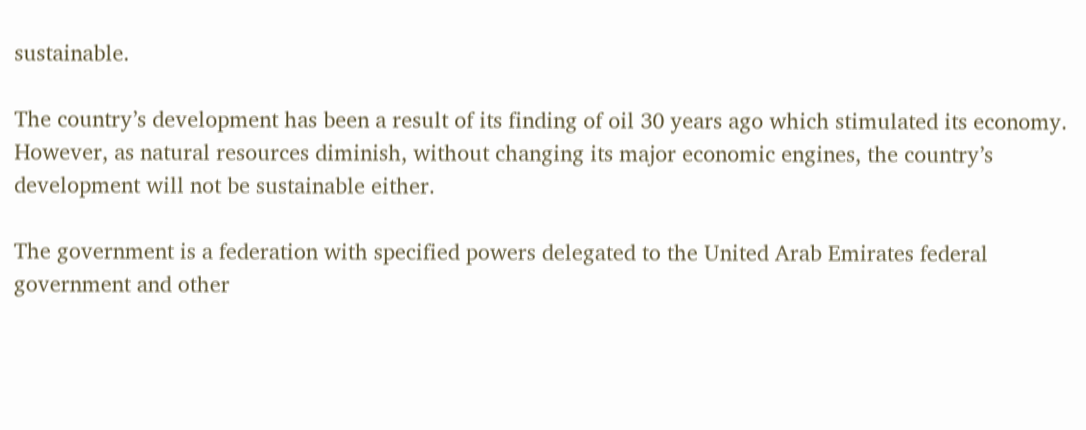sustainable.

The country’s development has been a result of its finding of oil 30 years ago which stimulated its economy.  However, as natural resources diminish, without changing its major economic engines, the country’s development will not be sustainable either.

The government is a federation with specified powers delegated to the United Arab Emirates federal government and other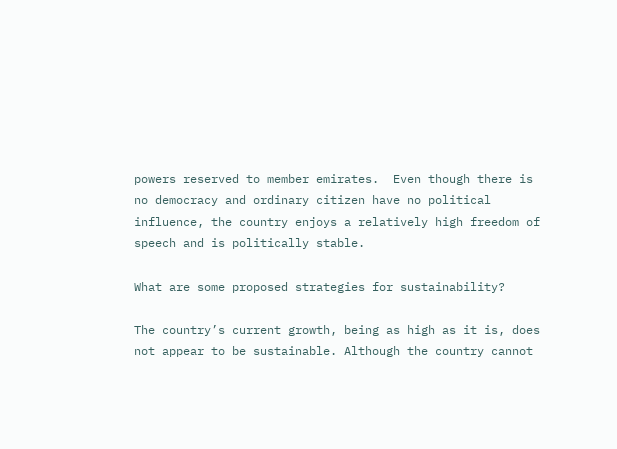powers reserved to member emirates.  Even though there is no democracy and ordinary citizen have no political influence, the country enjoys a relatively high freedom of speech and is politically stable.

What are some proposed strategies for sustainability?

The country’s current growth, being as high as it is, does not appear to be sustainable. Although the country cannot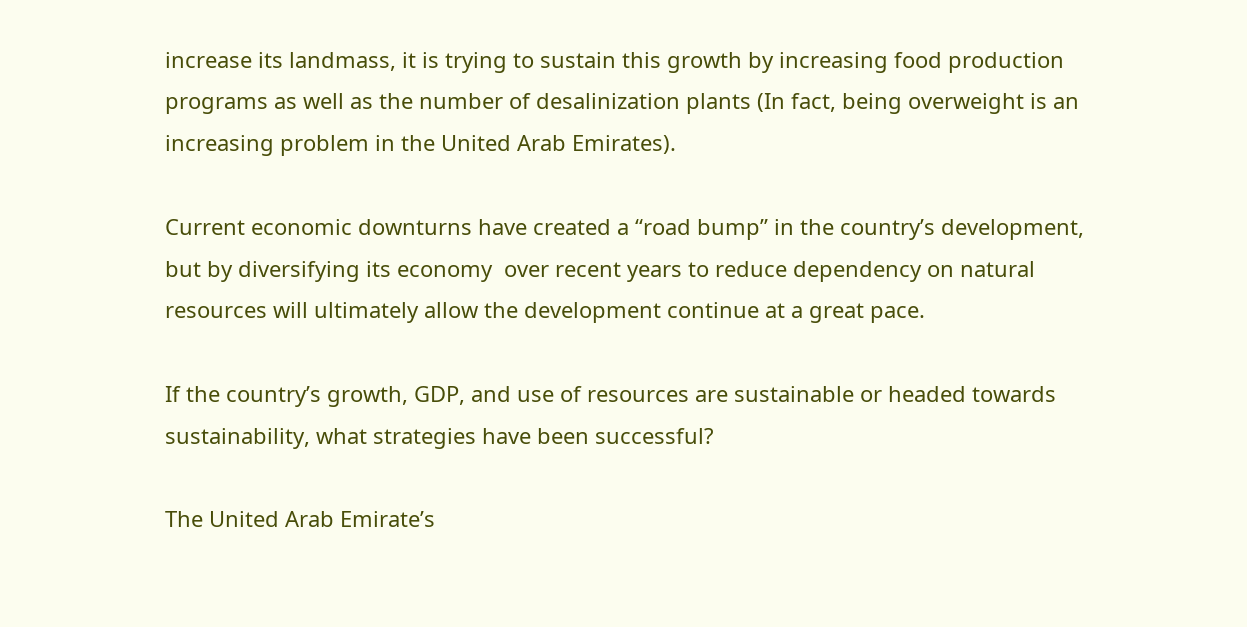increase its landmass, it is trying to sustain this growth by increasing food production programs as well as the number of desalinization plants (In fact, being overweight is an increasing problem in the United Arab Emirates).

Current economic downturns have created a “road bump” in the country’s development, but by diversifying its economy  over recent years to reduce dependency on natural resources will ultimately allow the development continue at a great pace.

If the country’s growth, GDP, and use of resources are sustainable or headed towards sustainability, what strategies have been successful?

The United Arab Emirate’s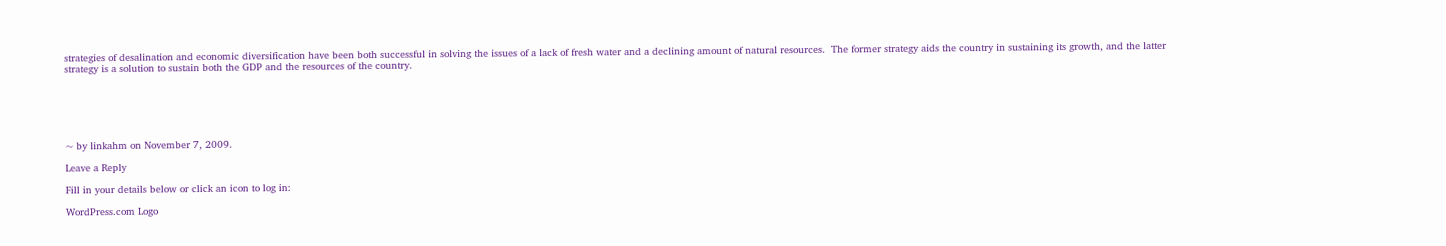strategies of desalination and economic diversification have been both successful in solving the issues of a lack of fresh water and a declining amount of natural resources.  The former strategy aids the country in sustaining its growth, and the latter strategy is a solution to sustain both the GDP and the resources of the country.






~ by linkahm on November 7, 2009.

Leave a Reply

Fill in your details below or click an icon to log in:

WordPress.com Logo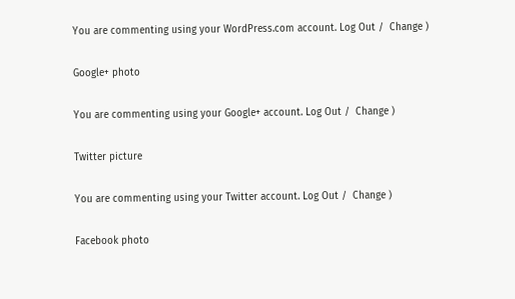You are commenting using your WordPress.com account. Log Out /  Change )

Google+ photo

You are commenting using your Google+ account. Log Out /  Change )

Twitter picture

You are commenting using your Twitter account. Log Out /  Change )

Facebook photo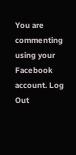You are commenting using your Facebook account. Log Out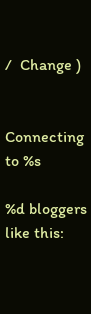/  Change )


Connecting to %s

%d bloggers like this: